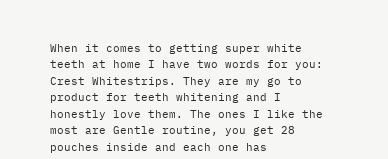When it comes to getting super white teeth at home I have two words for you: Crest Whitestrips. They are my go to product for teeth whitening and I honestly love them. The ones I like the most are Gentle routine, you get 28 pouches inside and each one has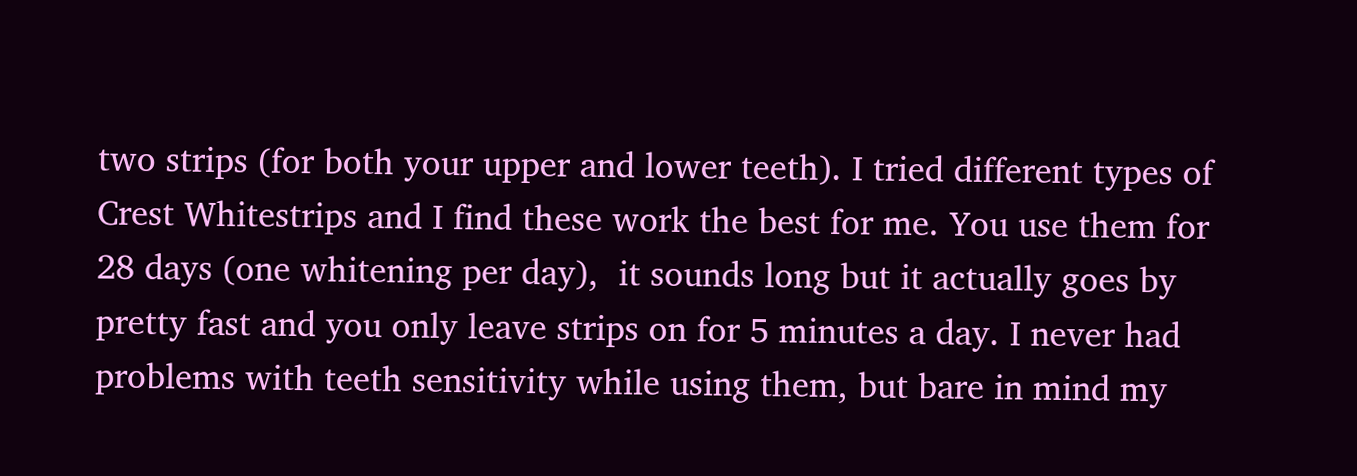two strips (for both your upper and lower teeth). I tried different types of Crest Whitestrips and I find these work the best for me. You use them for 28 days (one whitening per day),  it sounds long but it actually goes by pretty fast and you only leave strips on for 5 minutes a day. I never had problems with teeth sensitivity while using them, but bare in mind my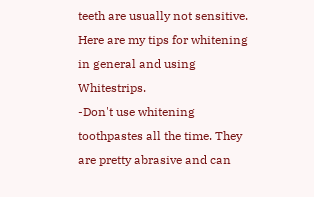teeth are usually not sensitive. Here are my tips for whitening in general and using Whitestrips.
-Don't use whitening toothpastes all the time. They are pretty abrasive and can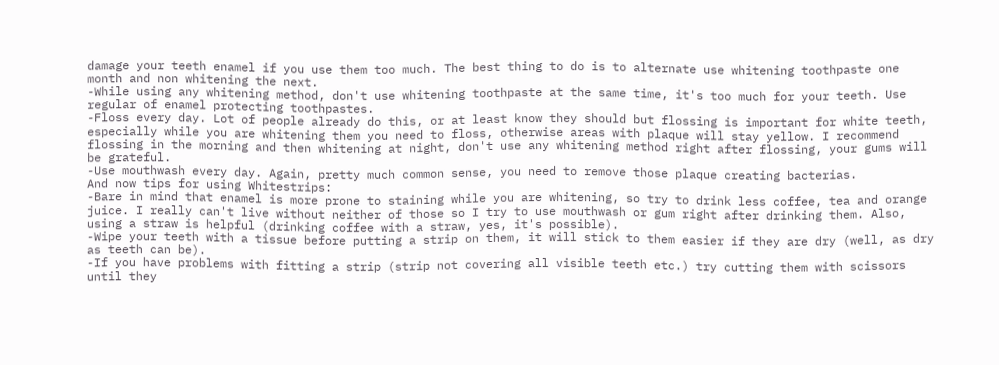damage your teeth enamel if you use them too much. The best thing to do is to alternate use whitening toothpaste one month and non whitening the next.
-While using any whitening method, don't use whitening toothpaste at the same time, it's too much for your teeth. Use regular of enamel protecting toothpastes.
-Floss every day. Lot of people already do this, or at least know they should but flossing is important for white teeth, especially while you are whitening them you need to floss, otherwise areas with plaque will stay yellow. I recommend flossing in the morning and then whitening at night, don't use any whitening method right after flossing, your gums will be grateful.
-Use mouthwash every day. Again, pretty much common sense, you need to remove those plaque creating bacterias.
And now tips for using Whitestrips:
-Bare in mind that enamel is more prone to staining while you are whitening, so try to drink less coffee, tea and orange juice. I really can't live without neither of those so I try to use mouthwash or gum right after drinking them. Also, using a straw is helpful (drinking coffee with a straw, yes, it's possible).
-Wipe your teeth with a tissue before putting a strip on them, it will stick to them easier if they are dry (well, as dry as teeth can be).
-If you have problems with fitting a strip (strip not covering all visible teeth etc.) try cutting them with scissors until they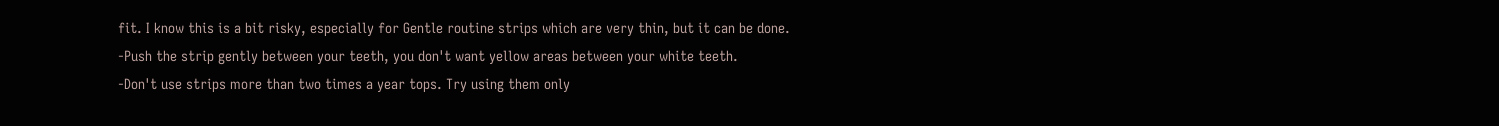fit. I know this is a bit risky, especially for Gentle routine strips which are very thin, but it can be done.
-Push the strip gently between your teeth, you don't want yellow areas between your white teeth.
-Don't use strips more than two times a year tops. Try using them only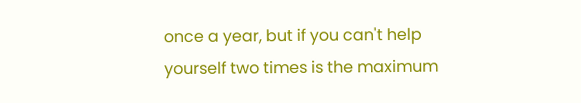once a year, but if you can't help yourself two times is the maximum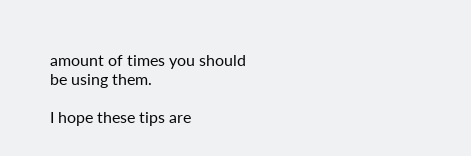amount of times you should be using them.

I hope these tips are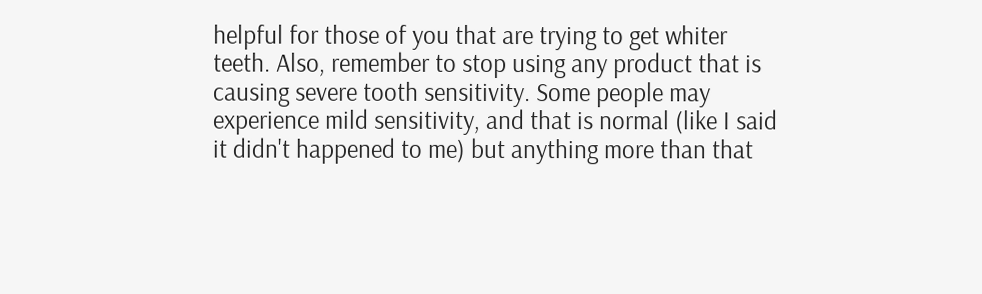helpful for those of you that are trying to get whiter teeth. Also, remember to stop using any product that is causing severe tooth sensitivity. Some people may experience mild sensitivity, and that is normal (like I said it didn't happened to me) but anything more than that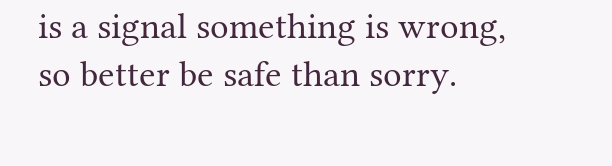is a signal something is wrong, so better be safe than sorry.